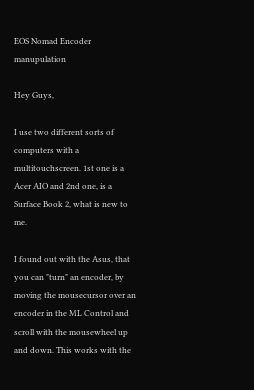EOS Nomad Encoder manupulation

Hey Guys,

I use two different sorts of computers with a multitouchscreen. 1st one is a Acer AIO and 2nd one, is a Surface Book 2, what is new to me.

I found out with the Asus, that you can "turn" an encoder, by moving the mousecursor over an encoder in the ML Control and scroll with the mousewheel up and down. This works with the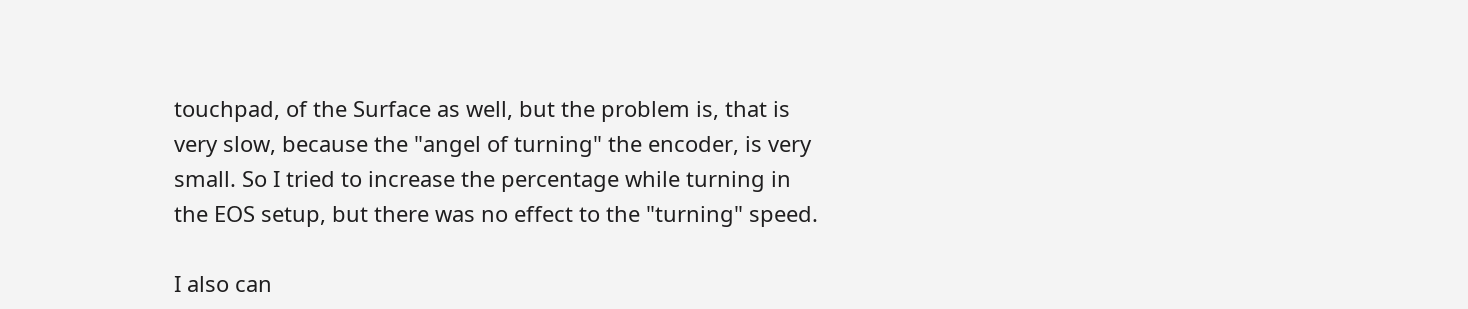touchpad, of the Surface as well, but the problem is, that is very slow, because the "angel of turning" the encoder, is very small. So I tried to increase the percentage while turning in the EOS setup, but there was no effect to the "turning" speed.

I also can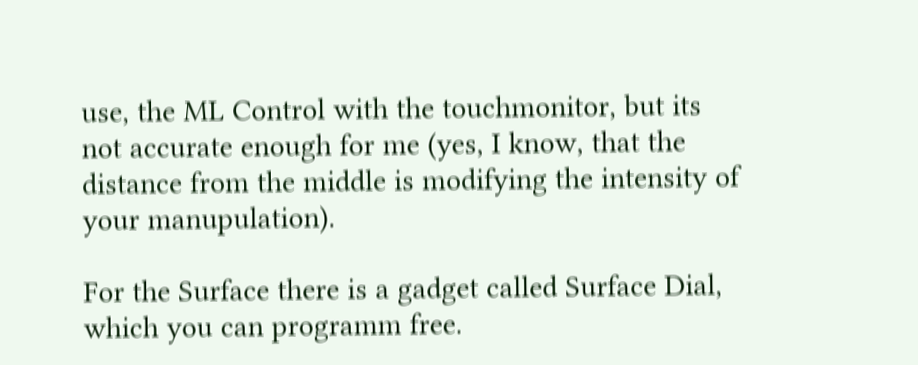use, the ML Control with the touchmonitor, but its not accurate enough for me (yes, I know, that the distance from the middle is modifying the intensity of your manupulation).

For the Surface there is a gadget called Surface Dial, which you can programm free.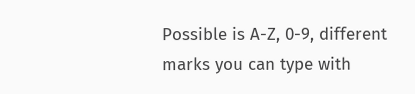Possible is A-Z, 0-9, different marks you can type with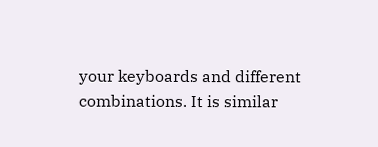your keyboards and different combinations. It is similar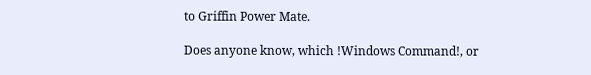to Griffin Power Mate.

Does anyone know, which !Windows Command!, or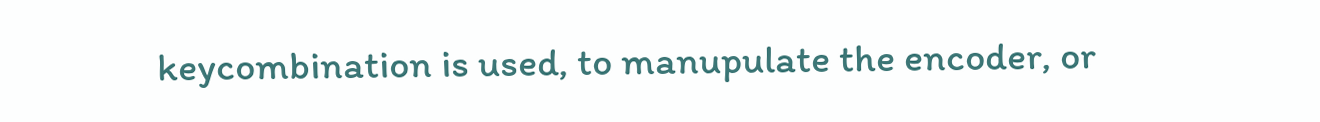keycombination is used, to manupulate the encoder, or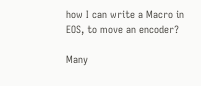how I can write a Macro in EOS, to move an encoder?

Many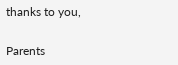thanks to you,


Parents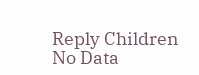Reply Children
No Data